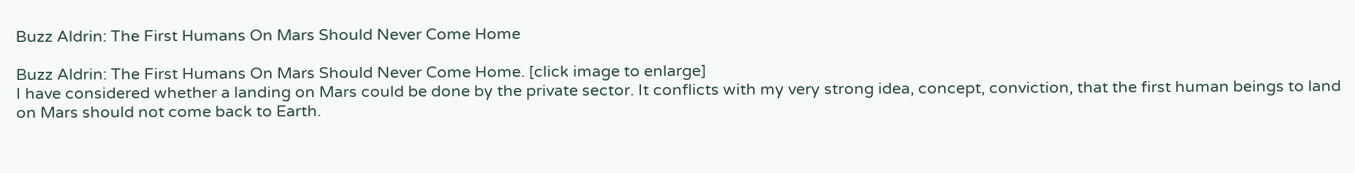Buzz Aldrin: The First Humans On Mars Should Never Come Home

Buzz Aldrin: The First Humans On Mars Should Never Come Home. [click image to enlarge]
I have considered whether a landing on Mars could be done by the private sector. It conflicts with my very strong idea, concept, conviction, that the first human beings to land on Mars should not come back to Earth.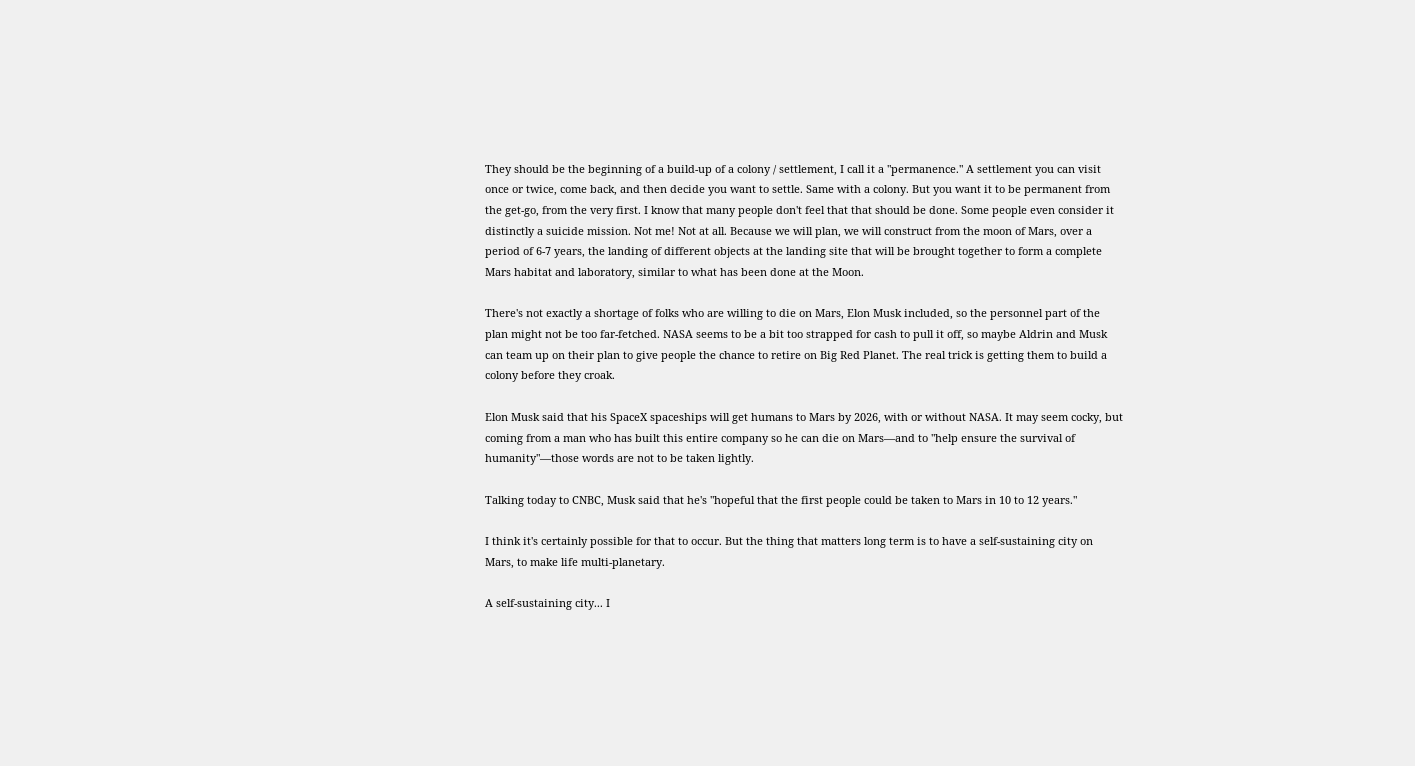They should be the beginning of a build-up of a colony / settlement, I call it a "permanence." A settlement you can visit once or twice, come back, and then decide you want to settle. Same with a colony. But you want it to be permanent from the get-go, from the very first. I know that many people don't feel that that should be done. Some people even consider it distinctly a suicide mission. Not me! Not at all. Because we will plan, we will construct from the moon of Mars, over a period of 6-7 years, the landing of different objects at the landing site that will be brought together to form a complete Mars habitat and laboratory, similar to what has been done at the Moon.

There's not exactly a shortage of folks who are willing to die on Mars, Elon Musk included, so the personnel part of the plan might not be too far-fetched. NASA seems to be a bit too strapped for cash to pull it off, so maybe Aldrin and Musk can team up on their plan to give people the chance to retire on Big Red Planet. The real trick is getting them to build a colony before they croak.

Elon Musk said that his SpaceX spaceships will get humans to Mars by 2026, with or without NASA. It may seem cocky, but coming from a man who has built this entire company so he can die on Mars—and to "help ensure the survival of humanity"—those words are not to be taken lightly.

Talking today to CNBC, Musk said that he's "hopeful that the first people could be taken to Mars in 10 to 12 years."

I think it's certainly possible for that to occur. But the thing that matters long term is to have a self-sustaining city on Mars, to make life multi-planetary.

A self-sustaining city... I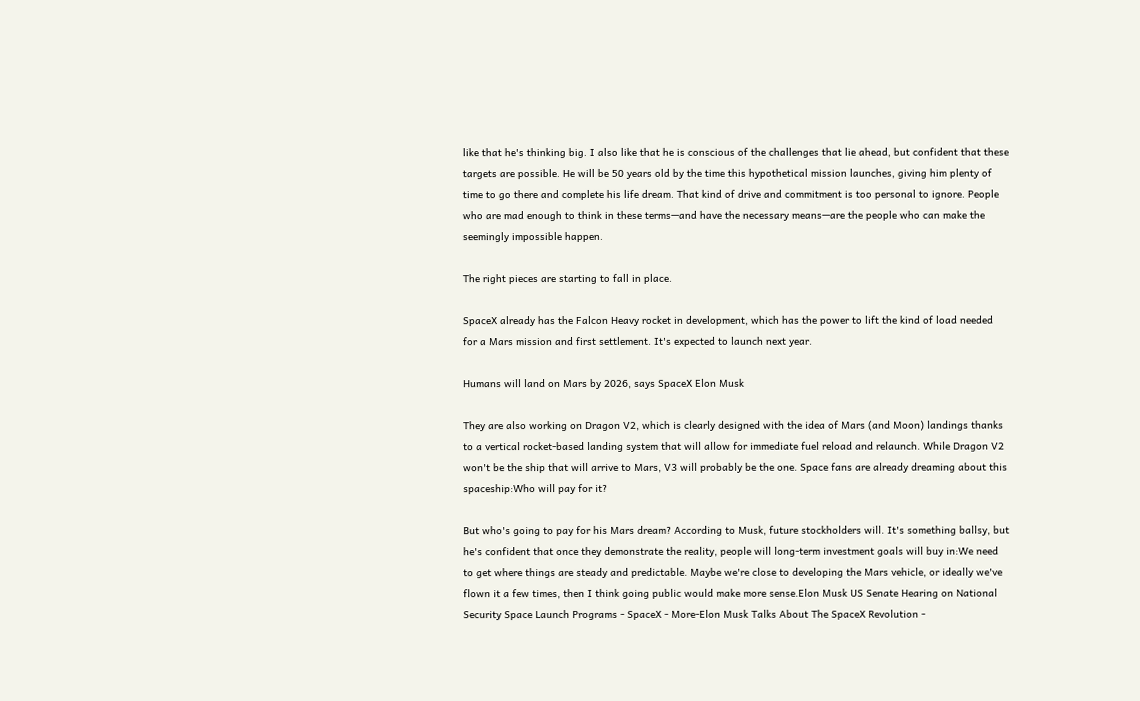like that he's thinking big. I also like that he is conscious of the challenges that lie ahead, but confident that these targets are possible. He will be 50 years old by the time this hypothetical mission launches, giving him plenty of time to go there and complete his life dream. That kind of drive and commitment is too personal to ignore. People who are mad enough to think in these terms—and have the necessary means—are the people who can make the seemingly impossible happen.

The right pieces are starting to fall in place.

SpaceX already has the Falcon Heavy rocket in development, which has the power to lift the kind of load needed for a Mars mission and first settlement. It's expected to launch next year.

Humans will land on Mars by 2026, says SpaceX Elon Musk

They are also working on Dragon V2, which is clearly designed with the idea of Mars (and Moon) landings thanks to a vertical rocket-based landing system that will allow for immediate fuel reload and relaunch. While Dragon V2 won't be the ship that will arrive to Mars, V3 will probably be the one. Space fans are already dreaming about this spaceship:Who will pay for it?

But who's going to pay for his Mars dream? According to Musk, future stockholders will. It's something ballsy, but he's confident that once they demonstrate the reality, people will long-term investment goals will buy in:We need to get where things are steady and predictable. Maybe we're close to developing the Mars vehicle, or ideally we've flown it a few times, then I think going public would make more sense.Elon Musk US Senate Hearing on National Security Space Launch Programs - SpaceX - More-Elon Musk Talks About The SpaceX Revolution -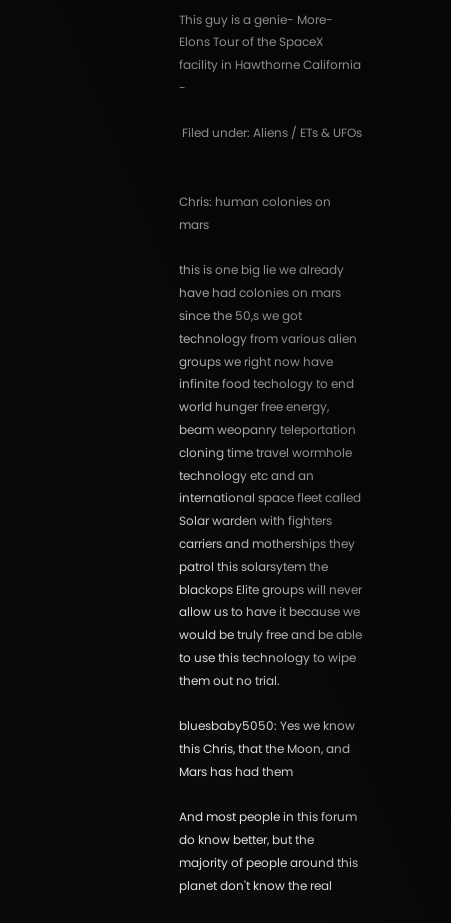This guy is a genie- More-Elons Tour of the SpaceX facility in Hawthorne California -

 Filed under: Aliens / ETs & UFOs


Chris: human colonies on mars

this is one big lie we already have had colonies on mars since the 50,s we got technology from various alien groups we right now have infinite food techology to end world hunger free energy, beam weopanry teleportation cloning time travel wormhole technology etc and an international space fleet called Solar warden with fighters carriers and motherships they patrol this solarsytem the blackops Elite groups will never allow us to have it because we would be truly free and be able to use this technology to wipe them out no trial.

bluesbaby5050: Yes we know this Chris, that the Moon, and Mars has had them

And most people in this forum do know better, but the majority of people around this planet don't know the real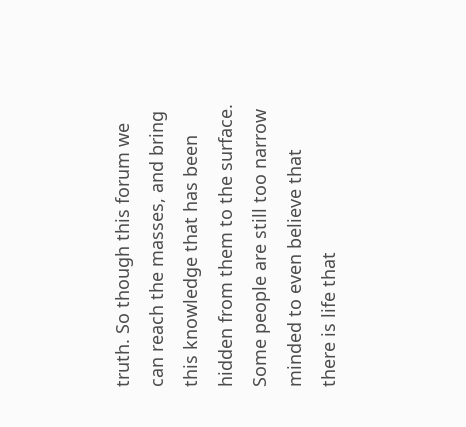truth. So though this forum we can reach the masses, and bring this knowledge that has been hidden from them to the surface. Some people are still too narrow minded to even believe that there is life that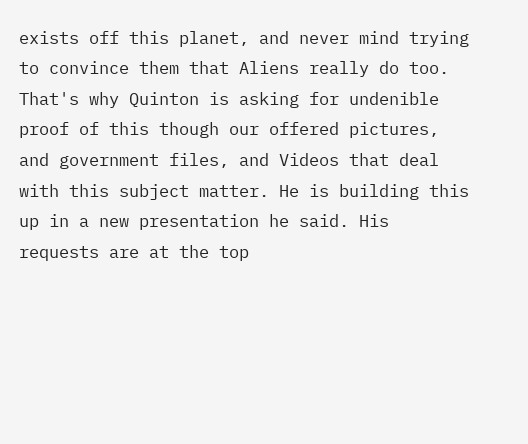exists off this planet, and never mind trying to convince them that Aliens really do too. That's why Quinton is asking for undenible proof of this though our offered pictures, and government files, and Videos that deal with this subject matter. He is building this up in a new presentation he said. His requests are at the top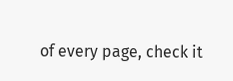of every page, check it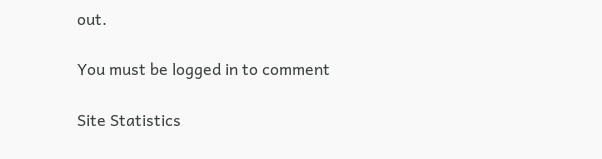out.

You must be logged in to comment

Site Statistics